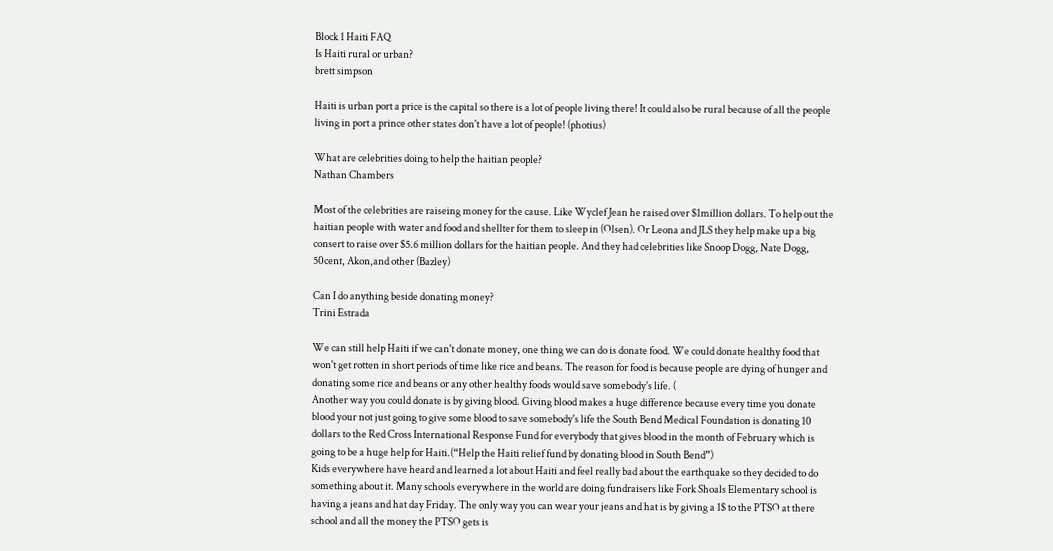Block 1 Haiti FAQ
Is Haiti rural or urban?
brett simpson

Haiti is urban port a price is the capital so there is a lot of people living there! It could also be rural because of all the people living in port a prince other states don't have a lot of people! (photius)

What are celebrities doing to help the haitian people?
Nathan Chambers

Most of the celebrities are raiseing money for the cause. Like Wyclef Jean he raised over $1million dollars. To help out the haitian people with water and food and shellter for them to sleep in (Olsen). Or Leona and JLS they help make up a big consert to raise over $5.6 million dollars for the haitian people. And they had celebrities like Snoop Dogg, Nate Dogg, 50cent, Akon,and other (Bazley)

Can I do anything beside donating money?
Trini Estrada

We can still help Haiti if we can't donate money, one thing we can do is donate food. We could donate healthy food that won't get rotten in short periods of time like rice and beans. The reason for food is because people are dying of hunger and donating some rice and beans or any other healthy foods would save somebody's life. (
Another way you could donate is by giving blood. Giving blood makes a huge difference because every time you donate blood your not just going to give some blood to save somebody's life the South Bend Medical Foundation is donating 10 dollars to the Red Cross International Response Fund for everybody that gives blood in the month of February which is going to be a huge help for Haiti.(“Help the Haiti relief fund by donating blood in South Bend”)
Kids everywhere have heard and learned a lot about Haiti and feel really bad about the earthquake so they decided to do something about it. Many schools everywhere in the world are doing fundraisers like Fork Shoals Elementary school is having a jeans and hat day Friday. The only way you can wear your jeans and hat is by giving a 1$ to the PTSO at there school and all the money the PTSO gets is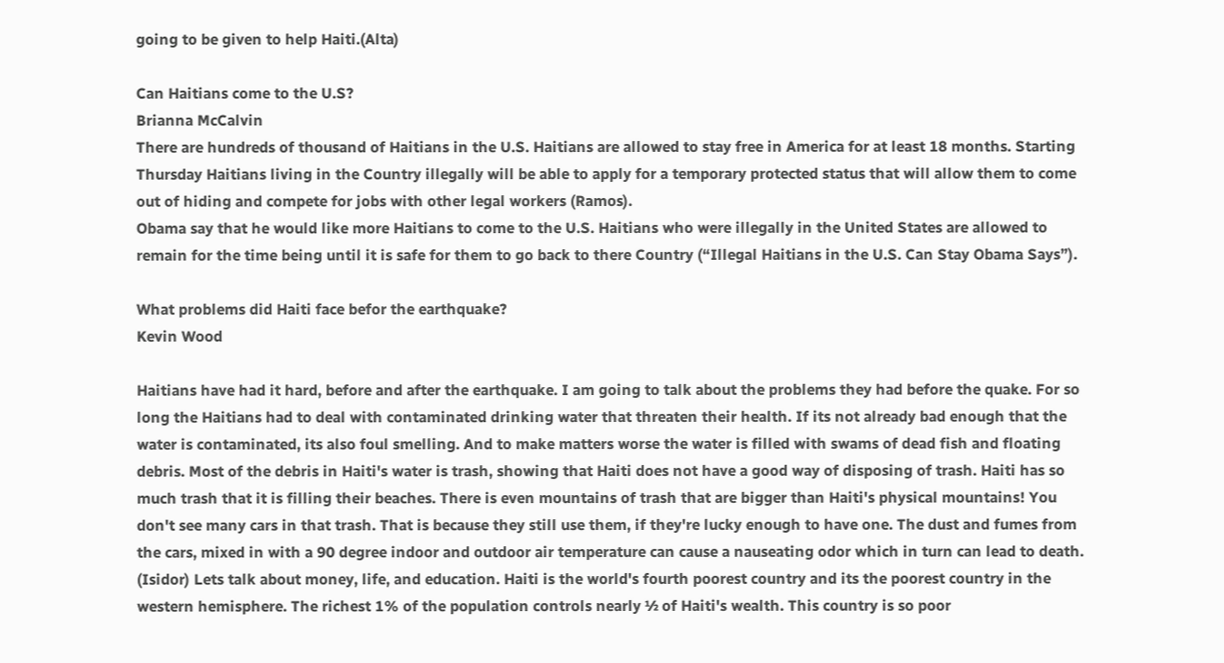going to be given to help Haiti.(Alta)

Can Haitians come to the U.S?
Brianna McCalvin
There are hundreds of thousand of Haitians in the U.S. Haitians are allowed to stay free in America for at least 18 months. Starting Thursday Haitians living in the Country illegally will be able to apply for a temporary protected status that will allow them to come out of hiding and compete for jobs with other legal workers (Ramos).
Obama say that he would like more Haitians to come to the U.S. Haitians who were illegally in the United States are allowed to remain for the time being until it is safe for them to go back to there Country (“Illegal Haitians in the U.S. Can Stay Obama Says”).

What problems did Haiti face befor the earthquake?
Kevin Wood

Haitians have had it hard, before and after the earthquake. I am going to talk about the problems they had before the quake. For so long the Haitians had to deal with contaminated drinking water that threaten their health. If its not already bad enough that the water is contaminated, its also foul smelling. And to make matters worse the water is filled with swams of dead fish and floating debris. Most of the debris in Haiti's water is trash, showing that Haiti does not have a good way of disposing of trash. Haiti has so much trash that it is filling their beaches. There is even mountains of trash that are bigger than Haiti's physical mountains! You don't see many cars in that trash. That is because they still use them, if they're lucky enough to have one. The dust and fumes from the cars, mixed in with a 90 degree indoor and outdoor air temperature can cause a nauseating odor which in turn can lead to death. (Isidor) Lets talk about money, life, and education. Haiti is the world's fourth poorest country and its the poorest country in the western hemisphere. The richest 1% of the population controls nearly ½ of Haiti's wealth. This country is so poor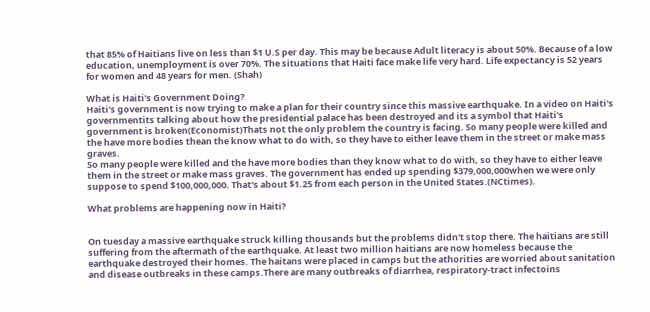that 85% of Haitians live on less than $1 U.S per day. This may be because Adult literacy is about 50%. Because of a low education, unemployment is over 70%. The situations that Haiti face make life very hard. Life expectancy is 52 years for women and 48 years for men. (Shah)

What is Haiti's Government Doing?
Haiti's government is now trying to make a plan for their country since this massive earthquake. In a video on Haiti's governmentits talking about how the presidential palace has been destroyed and its a symbol that Haiti's government is broken(Economist)Thats not the only problem the country is facing. So many people were killed and the have more bodies thean the know what to do with, so they have to either leave them in the street or make mass graves.
So many people were killed and the have more bodies than they know what to do with, so they have to either leave them in the street or make mass graves. The government has ended up spending $379,000,000when we were only suppose to spend $100,000,000. That's about $1.25 from each person in the United States.(NCtimes).

What problems are happening now in Haiti?


On tuesday a massive earthquake struck killing thousands but the problems didn't stop there. The haitians are still suffering from the aftermath of the earthquake. At least two million haitians are now homeless because the earthquake destroyed their homes. The haitans were placed in camps but the athorities are worried about sanitation and disease outbreaks in these camps.There are many outbreaks of diarrhea, respiratory-tract infectoins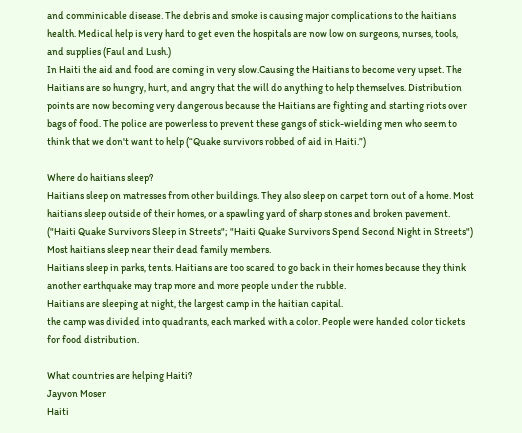and comminicable disease. The debris and smoke is causing major complications to the haitians health. Medical help is very hard to get even the hospitals are now low on surgeons, nurses, tools, and supplies (Faul and Lush.)
In Haiti the aid and food are coming in very slow.Causing the Haitians to become very upset. The Haitians are so hungry, hurt, and angry that the will do anything to help themselves. Distribution points are now becoming very dangerous because the Haitians are fighting and starting riots over bags of food. The police are powerless to prevent these gangs of stick-wielding men who seem to think that we don't want to help (“Quake survivors robbed of aid in Haiti.”)

Where do haitians sleep?
Haitians sleep on matresses from other buildings. They also sleep on carpet torn out of a home. Most haitians sleep outside of their homes, or a spawling yard of sharp stones and broken pavement. ("Haiti Quake Survivors Sleep in Streets"; "Haiti Quake Survivors Spend Second Night in Streets") Most haitians sleep near their dead family members.
Haitians sleep in parks, tents. Haitians are too scared to go back in their homes because they think another earthquake may trap more and more people under the rubble.
Haitians are sleeping at night, the largest camp in the haitian capital.
the camp was divided into quadrants, each marked with a color. People were handed color tickets for food distribution.

What countries are helping Haiti?
Jayvon Moser
Haiti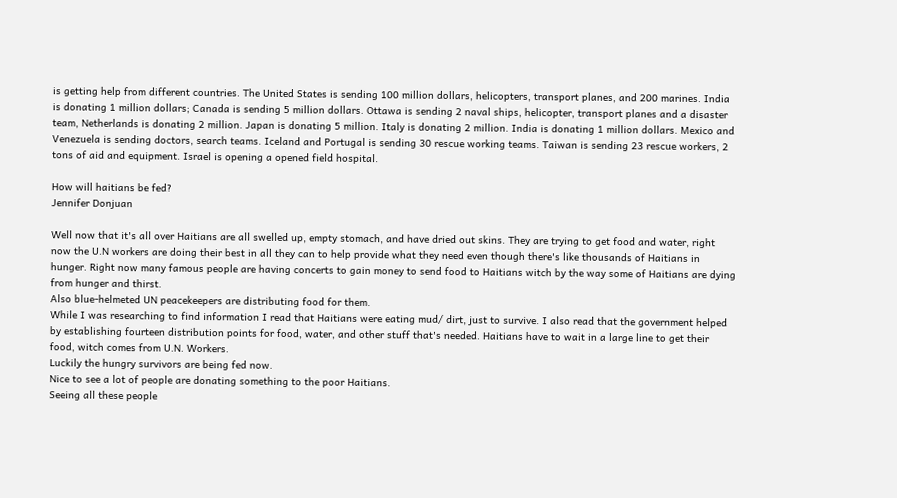is getting help from different countries. The United States is sending 100 million dollars, helicopters, transport planes, and 200 marines. India is donating 1 million dollars; Canada is sending 5 million dollars. Ottawa is sending 2 naval ships, helicopter, transport planes and a disaster team, Netherlands is donating 2 million. Japan is donating 5 million. Italy is donating 2 million. India is donating 1 million dollars. Mexico and Venezuela is sending doctors, search teams. Iceland and Portugal is sending 30 rescue working teams. Taiwan is sending 23 rescue workers, 2 tons of aid and equipment. Israel is opening a opened field hospital.

How will haitians be fed?
Jennifer Donjuan

Well now that it's all over Haitians are all swelled up, empty stomach, and have dried out skins. They are trying to get food and water, right now the U.N workers are doing their best in all they can to help provide what they need even though there's like thousands of Haitians in hunger. Right now many famous people are having concerts to gain money to send food to Haitians witch by the way some of Haitians are dying from hunger and thirst.
Also blue-helmeted UN peacekeepers are distributing food for them.
While I was researching to find information I read that Haitians were eating mud/ dirt, just to survive. I also read that the government helped by establishing fourteen distribution points for food, water, and other stuff that's needed. Haitians have to wait in a large line to get their food, witch comes from U.N. Workers.
Luckily the hungry survivors are being fed now.
Nice to see a lot of people are donating something to the poor Haitians.
Seeing all these people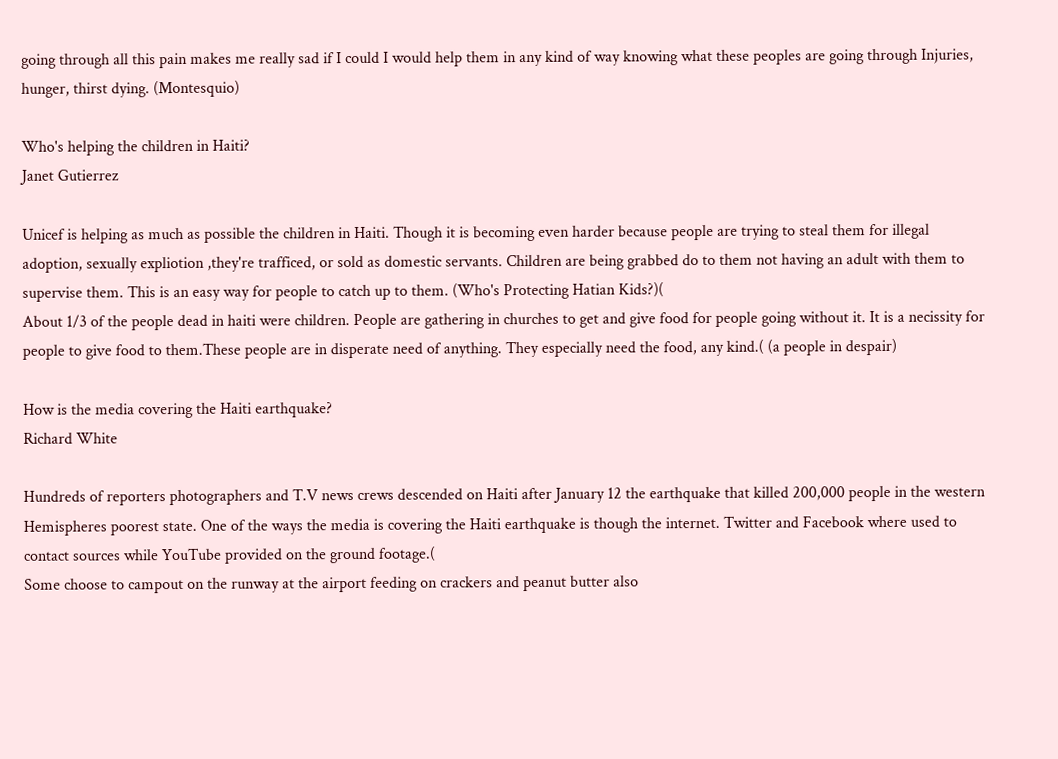going through all this pain makes me really sad if I could I would help them in any kind of way knowing what these peoples are going through Injuries, hunger, thirst dying. (Montesquio)

Who's helping the children in Haiti?
Janet Gutierrez

Unicef is helping as much as possible the children in Haiti. Though it is becoming even harder because people are trying to steal them for illegal adoption, sexually expliotion ,they're trafficed, or sold as domestic servants. Children are being grabbed do to them not having an adult with them to supervise them. This is an easy way for people to catch up to them. (Who's Protecting Hatian Kids?)(
About 1/3 of the people dead in haiti were children. People are gathering in churches to get and give food for people going without it. It is a necissity for people to give food to them.These people are in disperate need of anything. They especially need the food, any kind.( (a people in despair)

How is the media covering the Haiti earthquake?
Richard White

Hundreds of reporters photographers and T.V news crews descended on Haiti after January 12 the earthquake that killed 200,000 people in the western Hemispheres poorest state. One of the ways the media is covering the Haiti earthquake is though the internet. Twitter and Facebook where used to contact sources while YouTube provided on the ground footage.(
Some choose to campout on the runway at the airport feeding on crackers and peanut butter also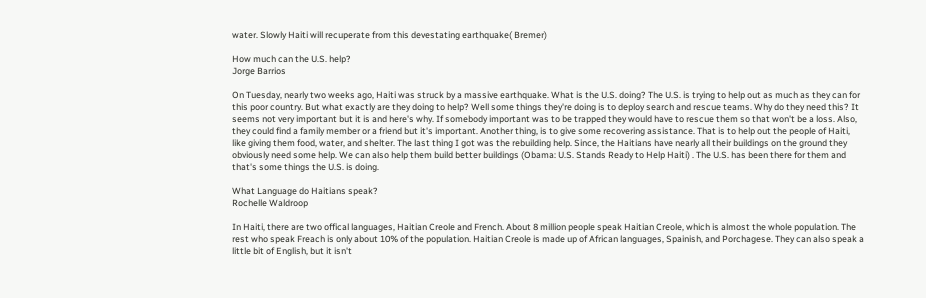water. Slowly Haiti will recuperate from this devestating earthquake( Bremer)

How much can the U.S. help?
Jorge Barrios

On Tuesday, nearly two weeks ago, Haiti was struck by a massive earthquake. What is the U.S. doing? The U.S. is trying to help out as much as they can for this poor country. But what exactly are they doing to help? Well some things they're doing is to deploy search and rescue teams. Why do they need this? It seems not very important but it is and here's why. If somebody important was to be trapped they would have to rescue them so that won't be a loss. Also, they could find a family member or a friend but it's important. Another thing, is to give some recovering assistance. That is to help out the people of Haiti, like giving them food, water, and shelter. The last thing I got was the rebuilding help. Since, the Haitians have nearly all their buildings on the ground they obviously need some help. We can also help them build better buildings (Obama: U.S. Stands Ready to Help Haiti) . The U.S. has been there for them and that's some things the U.S. is doing.

What Language do Haitians speak?
Rochelle Waldroop

In Haiti, there are two offical languages, Haitian Creole and French. About 8 million people speak Haitian Creole, which is almost the whole population. The rest who speak Freach is only about 10% of the population. Haitian Creole is made up of African languages, Spainish, and Porchagese. They can also speak a little bit of English, but it isn't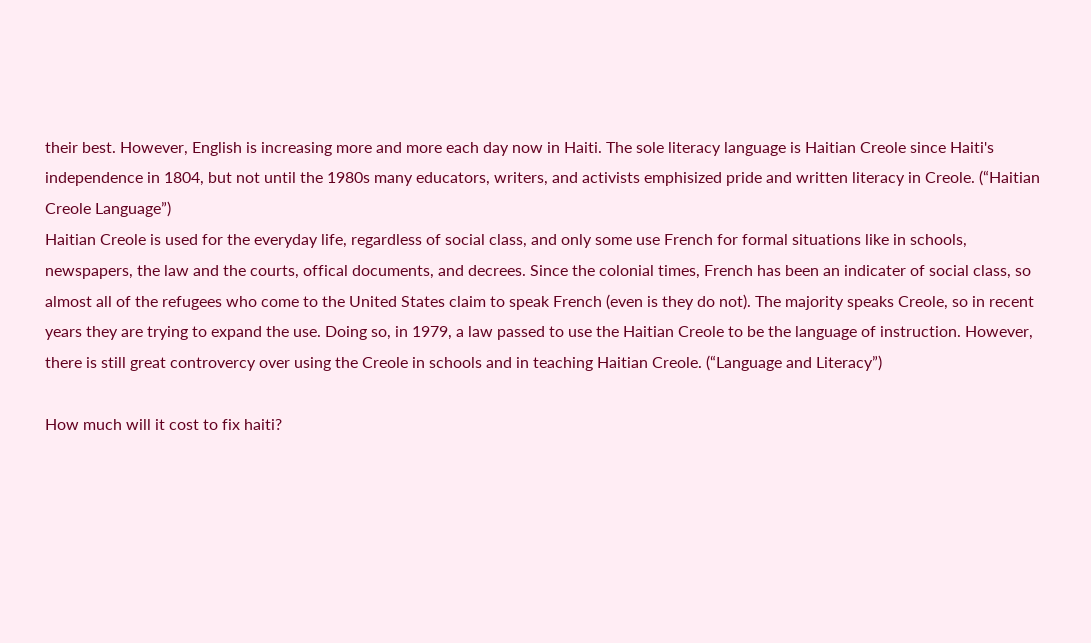their best. However, English is increasing more and more each day now in Haiti. The sole literacy language is Haitian Creole since Haiti's independence in 1804, but not until the 1980s many educators, writers, and activists emphisized pride and written literacy in Creole. (“Haitian Creole Language”)
Haitian Creole is used for the everyday life, regardless of social class, and only some use French for formal situations like in schools, newspapers, the law and the courts, offical documents, and decrees. Since the colonial times, French has been an indicater of social class, so almost all of the refugees who come to the United States claim to speak French (even is they do not). The majority speaks Creole, so in recent years they are trying to expand the use. Doing so, in 1979, a law passed to use the Haitian Creole to be the language of instruction. However, there is still great controvercy over using the Creole in schools and in teaching Haitian Creole. (“Language and Literacy”)

How much will it cost to fix haiti?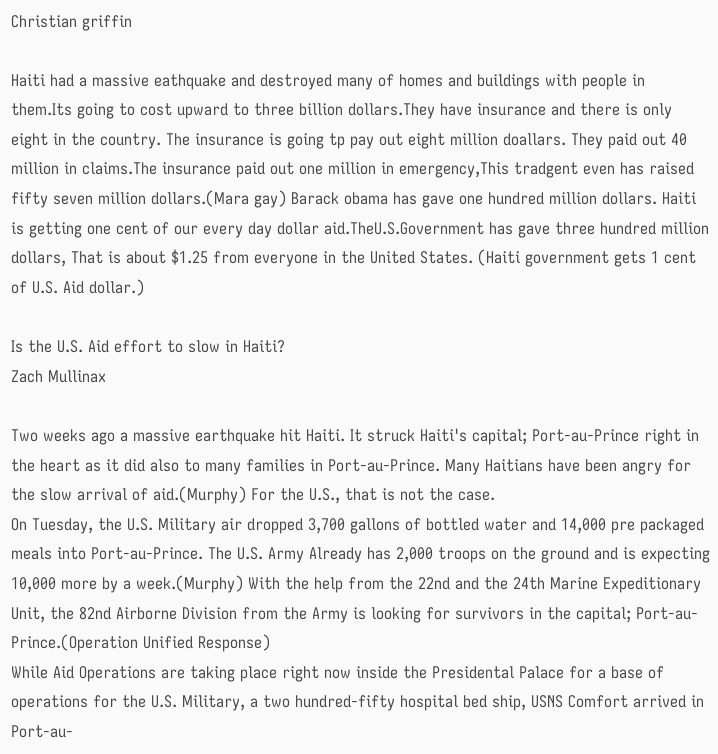Christian griffin

Haiti had a massive eathquake and destroyed many of homes and buildings with people in them.Its going to cost upward to three billion dollars.They have insurance and there is only eight in the country. The insurance is going tp pay out eight million doallars. They paid out 40 million in claims.The insurance paid out one million in emergency,This tradgent even has raised fifty seven million dollars.(Mara gay) Barack obama has gave one hundred million dollars. Haiti is getting one cent of our every day dollar aid.TheU.S.Government has gave three hundred million dollars, That is about $1.25 from everyone in the United States. (Haiti government gets 1 cent of U.S. Aid dollar.)

Is the U.S. Aid effort to slow in Haiti?
Zach Mullinax

Two weeks ago a massive earthquake hit Haiti. It struck Haiti's capital; Port-au-Prince right in the heart as it did also to many families in Port-au-Prince. Many Haitians have been angry for the slow arrival of aid.(Murphy) For the U.S., that is not the case.
On Tuesday, the U.S. Military air dropped 3,700 gallons of bottled water and 14,000 pre packaged meals into Port-au-Prince. The U.S. Army Already has 2,000 troops on the ground and is expecting 10,000 more by a week.(Murphy) With the help from the 22nd and the 24th Marine Expeditionary Unit, the 82nd Airborne Division from the Army is looking for survivors in the capital; Port-au-Prince.(Operation Unified Response)
While Aid Operations are taking place right now inside the Presidental Palace for a base of operations for the U.S. Military, a two hundred-fifty hospital bed ship, USNS Comfort arrived in Port-au-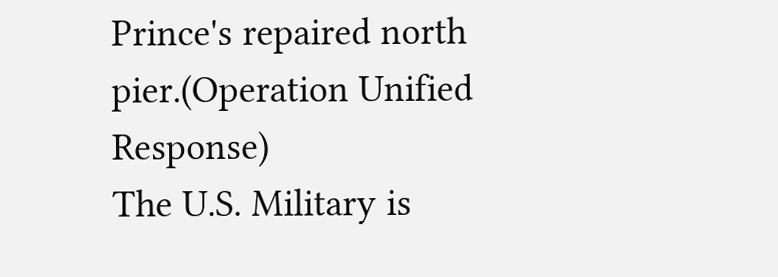Prince's repaired north pier.(Operation Unified Response)
The U.S. Military is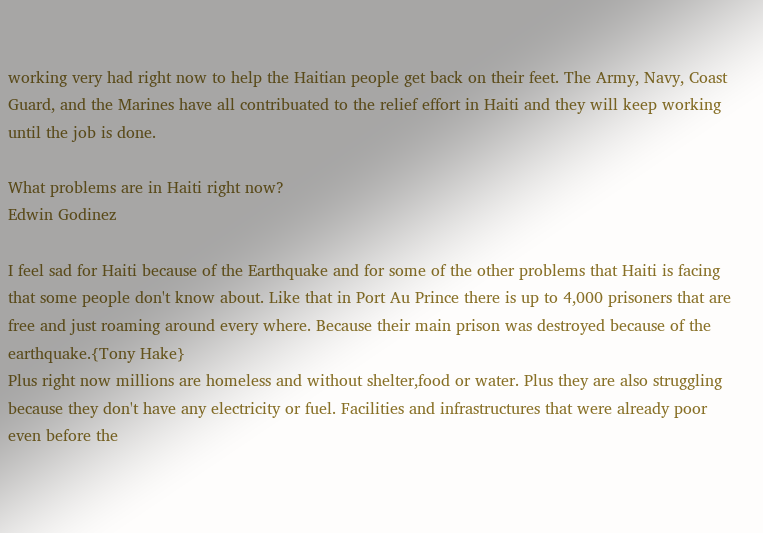working very had right now to help the Haitian people get back on their feet. The Army, Navy, Coast Guard, and the Marines have all contribuated to the relief effort in Haiti and they will keep working until the job is done.

What problems are in Haiti right now?
Edwin Godinez

I feel sad for Haiti because of the Earthquake and for some of the other problems that Haiti is facing that some people don't know about. Like that in Port Au Prince there is up to 4,000 prisoners that are free and just roaming around every where. Because their main prison was destroyed because of the earthquake.{Tony Hake}
Plus right now millions are homeless and without shelter,food or water. Plus they are also struggling because they don't have any electricity or fuel. Facilities and infrastructures that were already poor even before the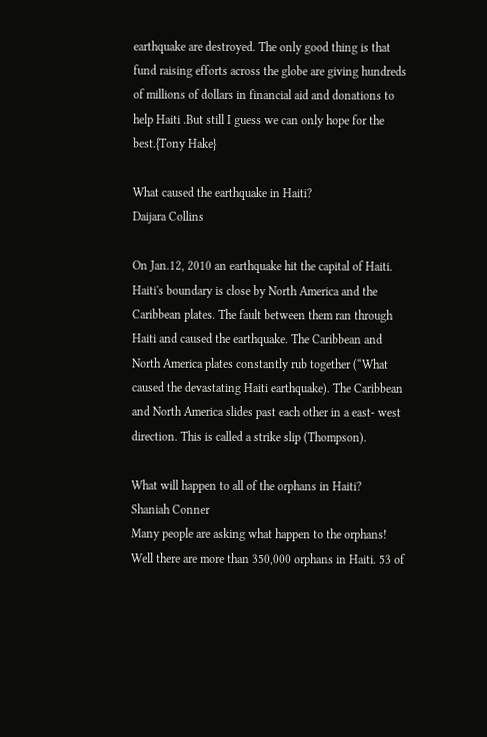earthquake are destroyed. The only good thing is that fund raising efforts across the globe are giving hundreds of millions of dollars in financial aid and donations to help Haiti .But still I guess we can only hope for the best.{Tony Hake}

What caused the earthquake in Haiti?
Daijara Collins

On Jan.12, 2010 an earthquake hit the capital of Haiti. Haiti's boundary is close by North America and the Caribbean plates. The fault between them ran through Haiti and caused the earthquake. The Caribbean and North America plates constantly rub together (“What caused the devastating Haiti earthquake). The Caribbean and North America slides past each other in a east- west direction. This is called a strike slip (Thompson).

What will happen to all of the orphans in Haiti?
Shaniah Conner
Many people are asking what happen to the orphans! Well there are more than 350,000 orphans in Haiti. 53 of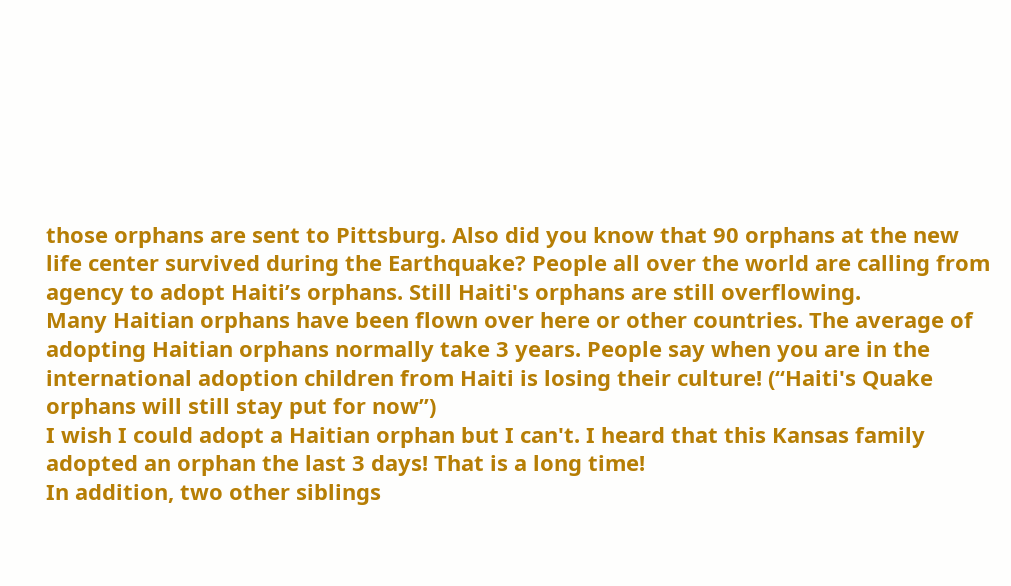those orphans are sent to Pittsburg. Also did you know that 90 orphans at the new life center survived during the Earthquake? People all over the world are calling from agency to adopt Haiti’s orphans. Still Haiti's orphans are still overflowing.
Many Haitian orphans have been flown over here or other countries. The average of adopting Haitian orphans normally take 3 years. People say when you are in the international adoption children from Haiti is losing their culture! (“Haiti's Quake orphans will still stay put for now”)
I wish I could adopt a Haitian orphan but I can't. I heard that this Kansas family adopted an orphan the last 3 days! That is a long time!
In addition, two other siblings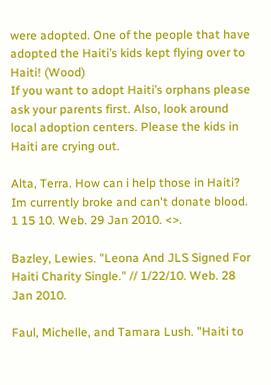were adopted. One of the people that have adopted the Haiti’s kids kept flying over to Haiti! (Wood)
If you want to adopt Haiti’s orphans please ask your parents first. Also, look around local adoption centers. Please the kids in Haiti are crying out.

Alta, Terra. How can i help those in Haiti? Im currently broke and can't donate blood. 1 15 10. Web. 29 Jan 2010. <>.

Bazley, Lewies. "Leona And JLS Signed For Haiti Charity Single." // 1/22/10. Web. 28 Jan 2010.

Faul, Michelle, and Tamara Lush. "Haiti to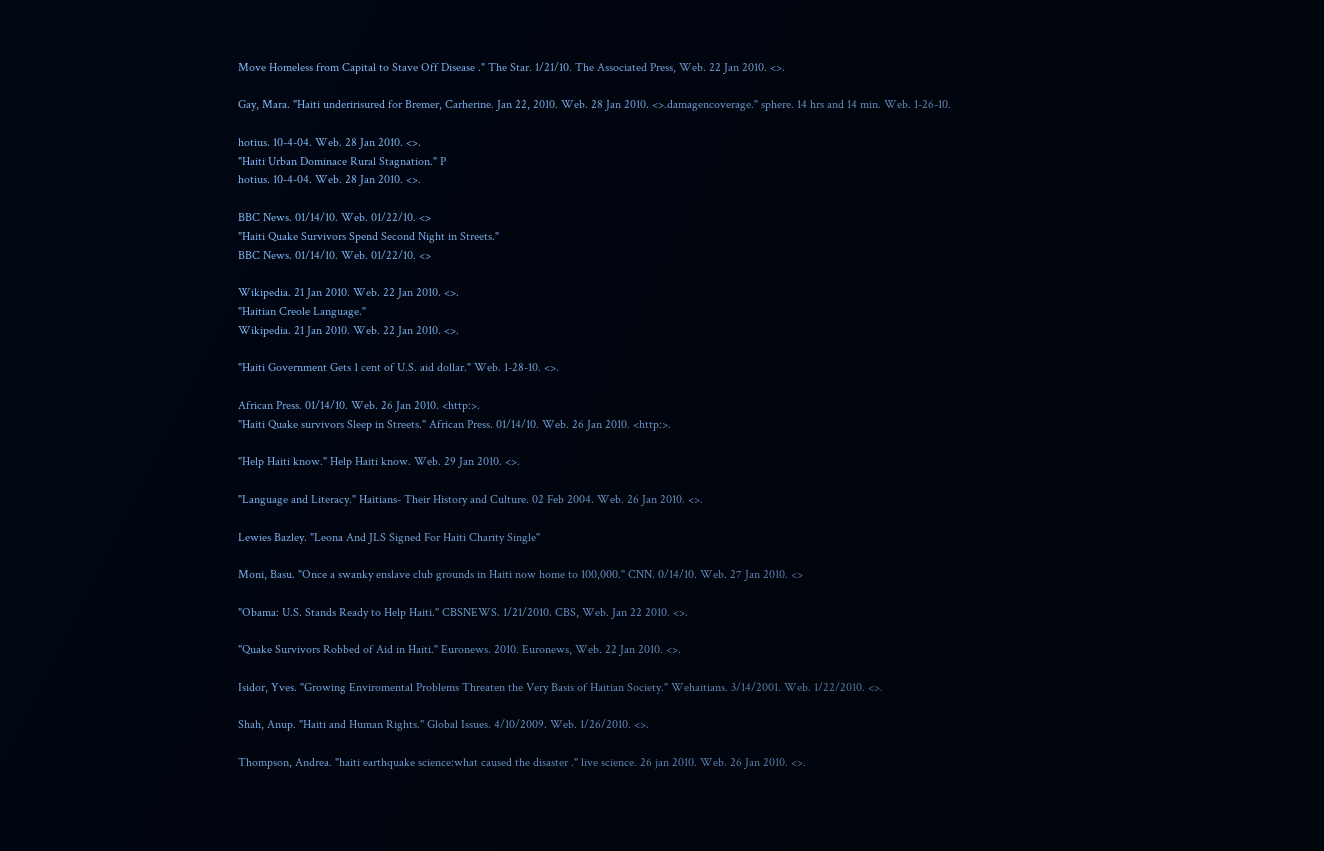Move Homeless from Capital to Stave Off Disease ." The Star. 1/21/10. The Associated Press, Web. 22 Jan 2010. <>.

Gay, Mara. "Haiti underirisured for Bremer, Carherine. Jan 22, 2010. Web. 28 Jan 2010. <>.damagencoverage." sphere. 14 hrs and 14 min. Web. 1-26-10.

hotius. 10-4-04. Web. 28 Jan 2010. <>.
"Haiti Urban Dominace Rural Stagnation." P
hotius. 10-4-04. Web. 28 Jan 2010. <>.

BBC News. 01/14/10. Web. 01/22/10. <>
"Haiti Quake Survivors Spend Second Night in Streets."
BBC News. 01/14/10. Web. 01/22/10. <>

Wikipedia. 21 Jan 2010. Web. 22 Jan 2010. <>.
"Haitian Creole Language."
Wikipedia. 21 Jan 2010. Web. 22 Jan 2010. <>.

"Haiti Government Gets 1 cent of U.S. aid dollar." Web. 1-28-10. <>.

African Press. 01/14/10. Web. 26 Jan 2010. <http:>.
"Haiti Quake survivors Sleep in Streets." African Press. 01/14/10. Web. 26 Jan 2010. <http:>.

"Help Haiti know." Help Haiti know. Web. 29 Jan 2010. <>.

"Language and Literacy." Haitians- Their History and Culture. 02 Feb 2004. Web. 26 Jan 2010. <>.

Lewies Bazley. "Leona And JLS Signed For Haiti Charity Single"

Moni, Basu. "Once a swanky enslave club grounds in Haiti now home to 100,000." CNN. 0/14/10. Web. 27 Jan 2010. <>

"Obama: U.S. Stands Ready to Help Haiti." CBSNEWS. 1/21/2010. CBS, Web. Jan 22 2010. <>.

"Quake Survivors Robbed of Aid in Haiti." Euronews. 2010. Euronews, Web. 22 Jan 2010. <>.

Isidor, Yves. "Growing Enviromental Problems Threaten the Very Basis of Haitian Society." Wehaitians. 3/14/2001. Web. 1/22/2010. <>.

Shah, Anup. "Haiti and Human Rights." Global Issues. 4/10/2009. Web. 1/26/2010. <>.

Thompson, Andrea. "haiti earthquake science:what caused the disaster ." live science. 26 jan 2010. Web. 26 Jan 2010. <>.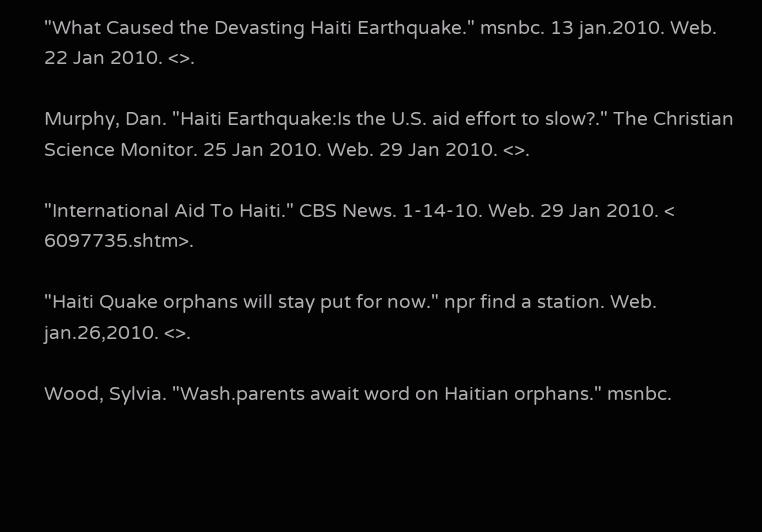"What Caused the Devasting Haiti Earthquake." msnbc. 13 jan.2010. Web. 22 Jan 2010. <>.

Murphy, Dan. "Haiti Earthquake:Is the U.S. aid effort to slow?." The Christian Science Monitor. 25 Jan 2010. Web. 29 Jan 2010. <>.

"International Aid To Haiti." CBS News. 1-14-10. Web. 29 Jan 2010. < 6097735.shtm>.

"Haiti Quake orphans will stay put for now." npr find a station. Web. jan.26,2010. <>.

Wood, Sylvia. "Wash.parents await word on Haitian orphans." msnbc.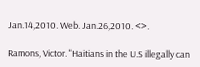Jan.14,2010. Web. Jan.26,2010. <>.

Ramons, Victor. "Haitians in the U.S illegally can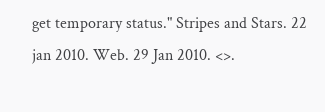get temporary status." Stripes and Stars. 22 jan 2010. Web. 29 Jan 2010. <>.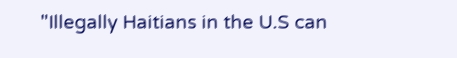"Illegally Haitians in the U.S can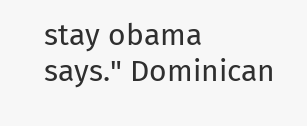stay obama says." Dominican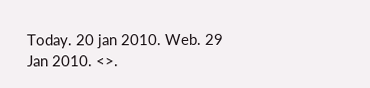Today. 20 jan 2010. Web. 29 Jan 2010. <>.